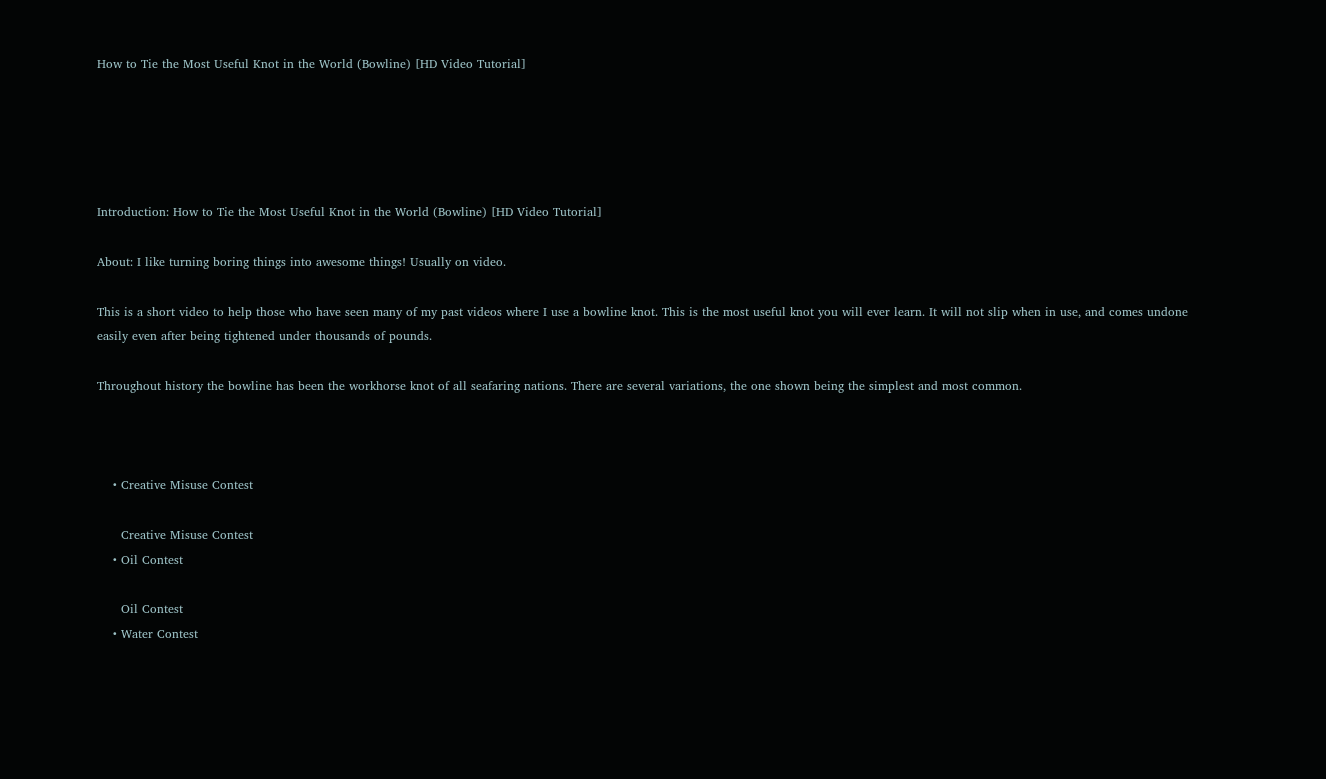How to Tie the Most Useful Knot in the World (Bowline) [HD Video Tutorial]





Introduction: How to Tie the Most Useful Knot in the World (Bowline) [HD Video Tutorial]

About: I like turning boring things into awesome things! Usually on video.

This is a short video to help those who have seen many of my past videos where I use a bowline knot. This is the most useful knot you will ever learn. It will not slip when in use, and comes undone easily even after being tightened under thousands of pounds.

Throughout history the bowline has been the workhorse knot of all seafaring nations. There are several variations, the one shown being the simplest and most common.



    • Creative Misuse Contest

      Creative Misuse Contest
    • Oil Contest

      Oil Contest
    • Water Contest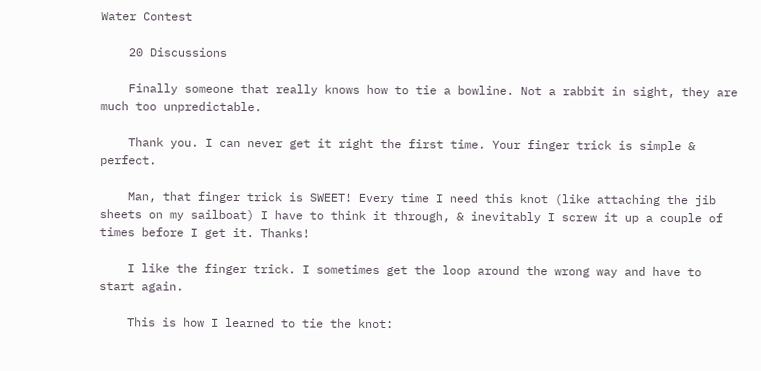Water Contest

    20 Discussions

    Finally someone that really knows how to tie a bowline. Not a rabbit in sight, they are much too unpredictable.

    Thank you. I can never get it right the first time. Your finger trick is simple & perfect.

    Man, that finger trick is SWEET! Every time I need this knot (like attaching the jib sheets on my sailboat) I have to think it through, & inevitably I screw it up a couple of times before I get it. Thanks!

    I like the finger trick. I sometimes get the loop around the wrong way and have to start again.

    This is how I learned to tie the knot: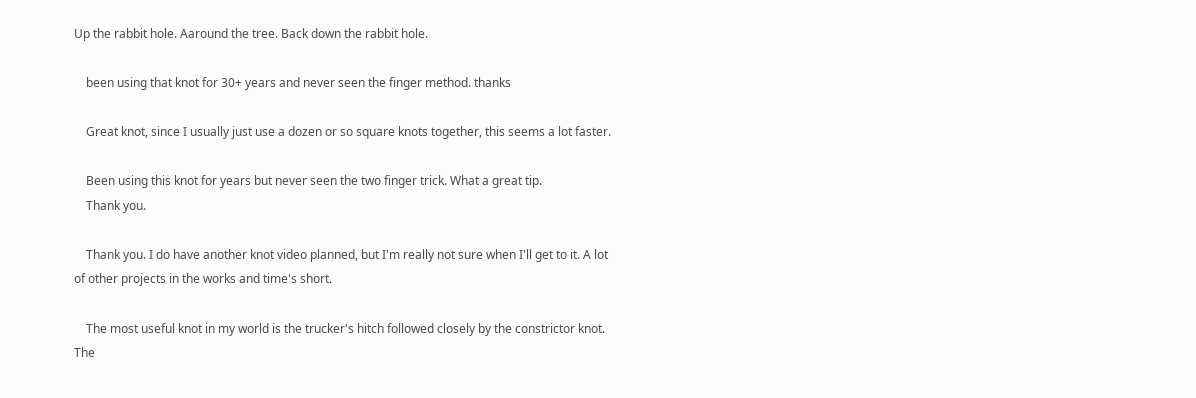Up the rabbit hole. Aaround the tree. Back down the rabbit hole.

    been using that knot for 30+ years and never seen the finger method. thanks

    Great knot, since I usually just use a dozen or so square knots together, this seems a lot faster.

    Been using this knot for years but never seen the two finger trick. What a great tip.
    Thank you.

    Thank you. I do have another knot video planned, but I'm really not sure when I'll get to it. A lot of other projects in the works and time's short.

    The most useful knot in my world is the trucker's hitch followed closely by the constrictor knot. The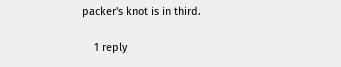packer's knot is in third.

    1 reply